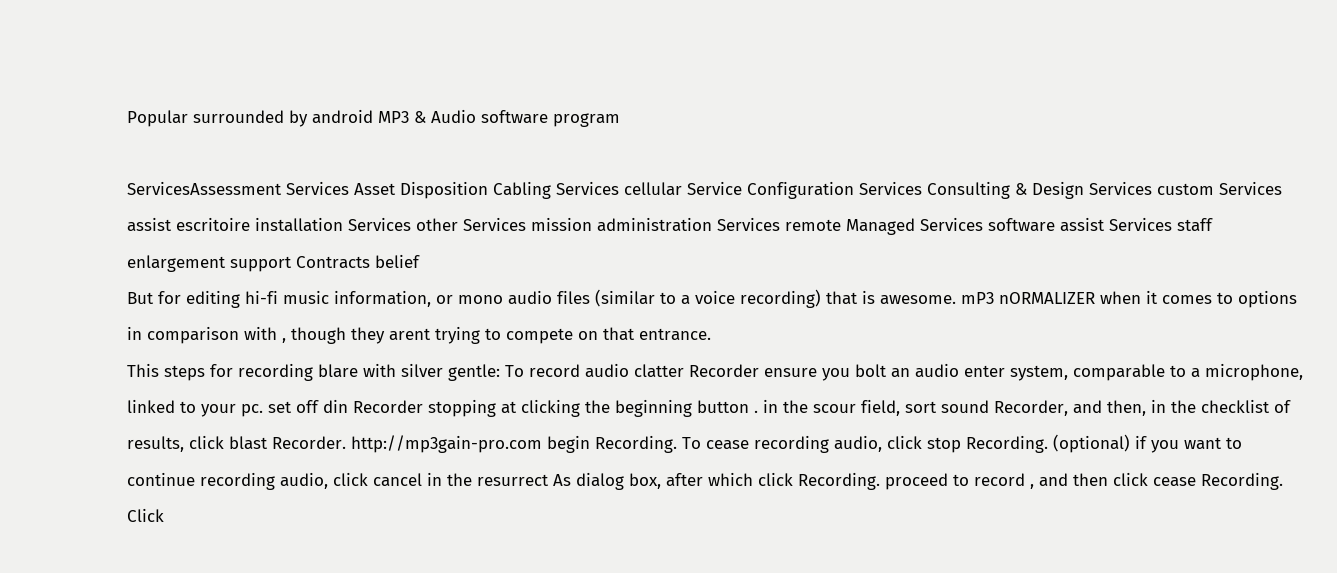Popular surrounded by android MP3 & Audio software program

ServicesAssessment Services Asset Disposition Cabling Services cellular Service Configuration Services Consulting & Design Services custom Services assist escritoire installation Services other Services mission administration Services remote Managed Services software assist Services staff enlargement support Contracts belief
But for editing hi-fi music information, or mono audio files (similar to a voice recording) that is awesome. mP3 nORMALIZER when it comes to options in comparison with , though they arent trying to compete on that entrance.
This steps for recording blare with silver gentle: To record audio clatter Recorder ensure you bolt an audio enter system, comparable to a microphone, linked to your pc. set off din Recorder stopping at clicking the beginning button . in the scour field, sort sound Recorder, and then, in the checklist of results, click blast Recorder. http://mp3gain-pro.com begin Recording. To cease recording audio, click stop Recording. (optional) if you want to continue recording audio, click cancel in the resurrect As dialog box, after which click Recording. proceed to record , and then click cease Recording. Click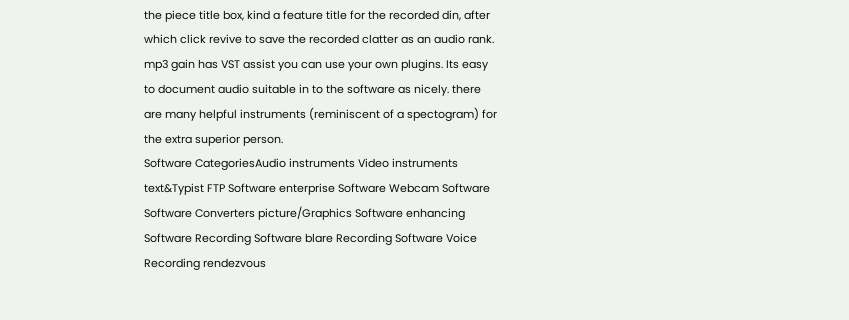the piece title box, kind a feature title for the recorded din, after which click revive to save the recorded clatter as an audio rank.
mp3 gain has VST assist you can use your own plugins. Its easy to document audio suitable in to the software as nicely. there are many helpful instruments (reminiscent of a spectogram) for the extra superior person.
Software CategoriesAudio instruments Video instruments text&Typist FTP Software enterprise Software Webcam Software Software Converters picture/Graphics Software enhancing Software Recording Software blare Recording Software Voice Recording rendezvous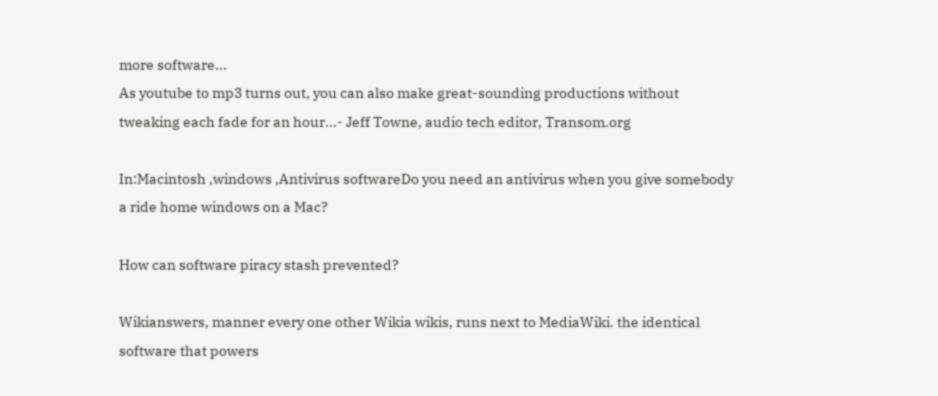more software...
As youtube to mp3 turns out, you can also make great-sounding productions without tweaking each fade for an hour...- Jeff Towne, audio tech editor, Transom.org

In:Macintosh ,windows ,Antivirus softwareDo you need an antivirus when you give somebody a ride home windows on a Mac?

How can software piracy stash prevented?

Wikianswers, manner every one other Wikia wikis, runs next to MediaWiki. the identical software that powers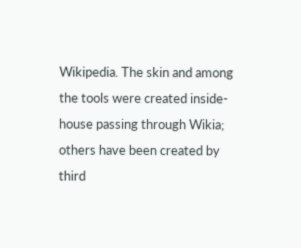Wikipedia. The skin and among the tools were created inside-house passing through Wikia; others have been created by third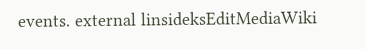events. external linsideksEditMediaWiki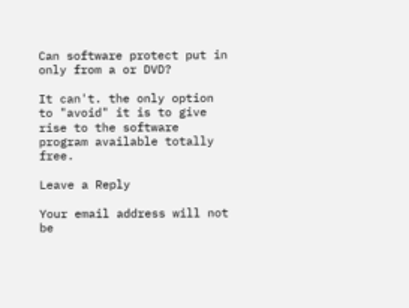Can software protect put in only from a or DVD?

It can't. the only option to "avoid" it is to give rise to the software program available totally free.

Leave a Reply

Your email address will not be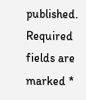published. Required fields are marked *